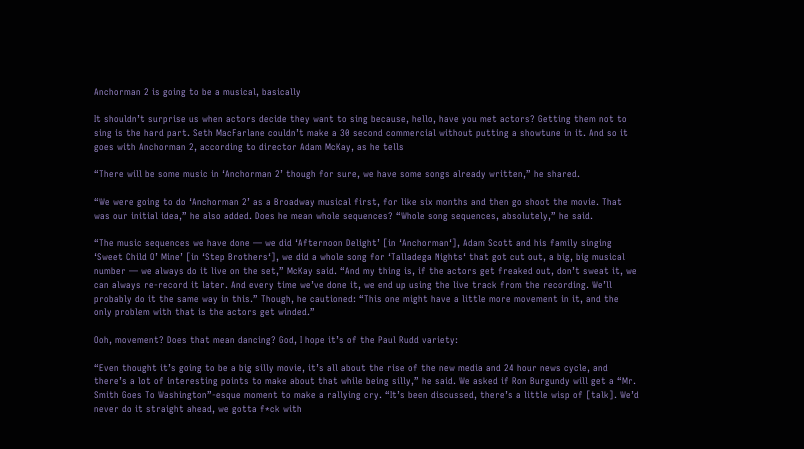Anchorman 2 is going to be a musical, basically

It shouldn’t surprise us when actors decide they want to sing because, hello, have you met actors? Getting them not to sing is the hard part. Seth MacFarlane couldn’t make a 30 second commercial without putting a showtune in it. And so it goes with Anchorman 2, according to director Adam McKay, as he tells

“There will be some music in ‘Anchorman 2’ though for sure, we have some songs already written,” he shared.

“We were going to do ‘Anchorman 2’ as a Broadway musical first, for like six months and then go shoot the movie. That was our initial idea,” he also added. Does he mean whole sequences? “Whole song sequences, absolutely,” he said.

“The music sequences we have done — we did ‘Afternoon Delight’ [in ‘Anchorman‘], Adam Scott and his family singing ‘Sweet Child O’ Mine’ [in ‘Step Brothers‘], we did a whole song for ‘Talladega Nights‘ that got cut out, a big, big musical number — we always do it live on the set,” McKay said. “And my thing is, if the actors get freaked out, don’t sweat it, we can always re-record it later. And every time we’ve done it, we end up using the live track from the recording. We’ll probably do it the same way in this.” Though, he cautioned: “This one might have a little more movement in it, and the only problem with that is the actors get winded.”

Ooh, movement? Does that mean dancing? God, I hope it’s of the Paul Rudd variety:

“Even thought it’s going to be a big silly movie, it’s all about the rise of the new media and 24 hour news cycle, and there’s a lot of interesting points to make about that while being silly,” he said. We asked if Ron Burgundy will get a “Mr. Smith Goes To Washington”-esque moment to make a rallying cry. “It’s been discussed, there’s a little wisp of [talk]. We’d never do it straight ahead, we gotta f*ck with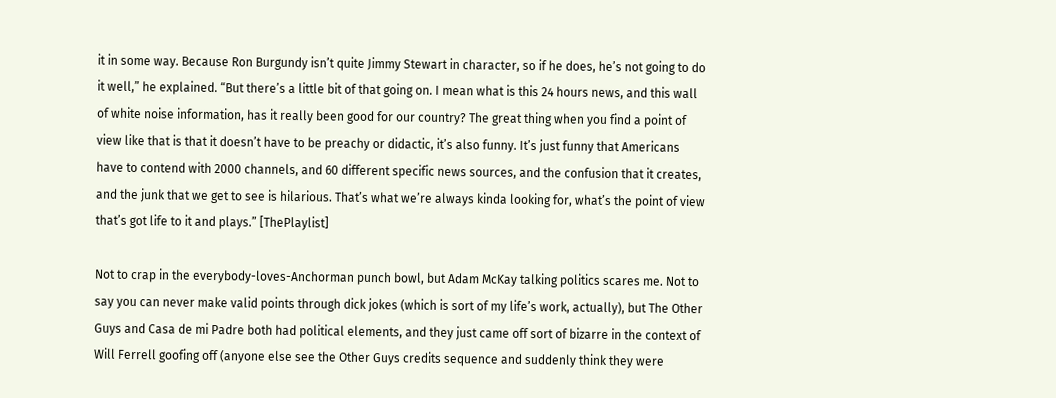it in some way. Because Ron Burgundy isn’t quite Jimmy Stewart in character, so if he does, he’s not going to do it well,” he explained. “But there’s a little bit of that going on. I mean what is this 24 hours news, and this wall of white noise information, has it really been good for our country? The great thing when you find a point of view like that is that it doesn’t have to be preachy or didactic, it’s also funny. It’s just funny that Americans have to contend with 2000 channels, and 60 different specific news sources, and the confusion that it creates, and the junk that we get to see is hilarious. That’s what we’re always kinda looking for, what’s the point of view that’s got life to it and plays.” [ThePlaylist]

Not to crap in the everybody-loves-Anchorman punch bowl, but Adam McKay talking politics scares me. Not to say you can never make valid points through dick jokes (which is sort of my life’s work, actually), but The Other Guys and Casa de mi Padre both had political elements, and they just came off sort of bizarre in the context of Will Ferrell goofing off (anyone else see the Other Guys credits sequence and suddenly think they were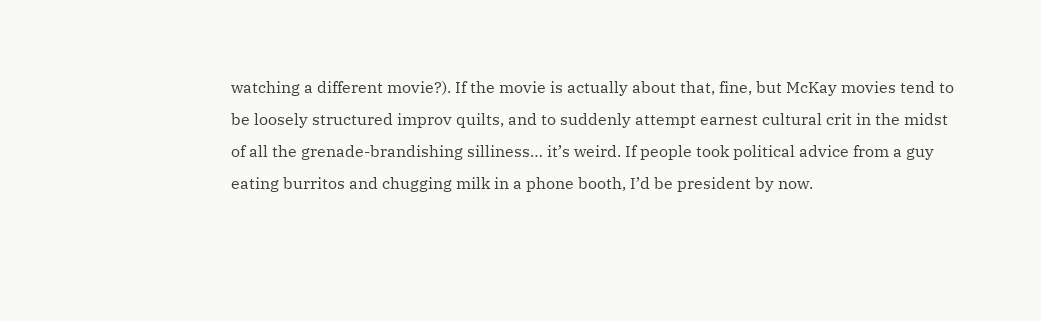watching a different movie?). If the movie is actually about that, fine, but McKay movies tend to be loosely structured improv quilts, and to suddenly attempt earnest cultural crit in the midst of all the grenade-brandishing silliness… it’s weird. If people took political advice from a guy eating burritos and chugging milk in a phone booth, I’d be president by now.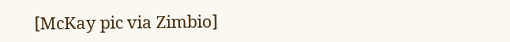[McKay pic via Zimbio]